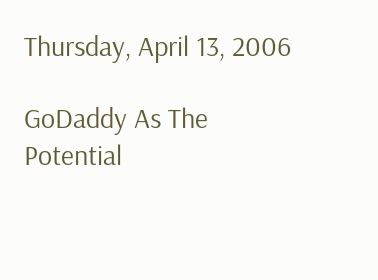Thursday, April 13, 2006

GoDaddy As The Potential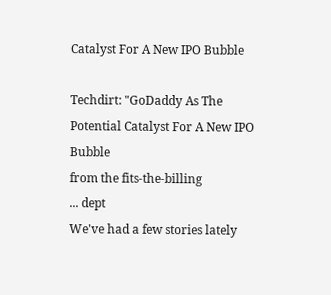Catalyst For A New IPO Bubble

Techdirt: "GoDaddy As The Potential Catalyst For A New IPO Bubble
from the fits-the-billing
... dept
We've had a few stories lately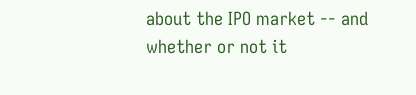about the IPO market -- and whether or not it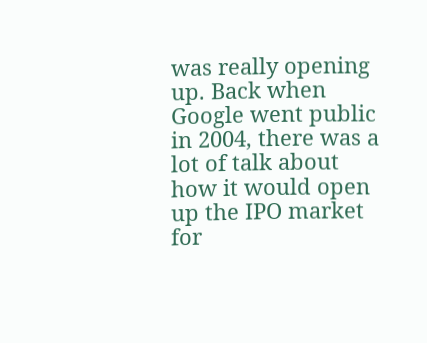was really opening up. Back when Google went public in 2004, there was a lot of talk about how it would open up the IPO market for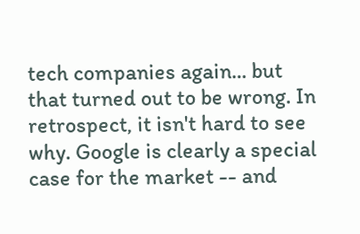tech companies again... but that turned out to be wrong. In retrospect, it isn't hard to see why. Google is clearly a special case for the market -- and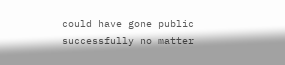could have gone public successfully no matter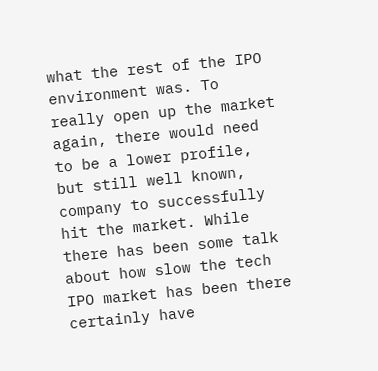what the rest of the IPO environment was. To really open up the market again, there would need to be a lower profile, but still well known, company to successfully hit the market. While there has been some talk about how slow the tech IPO market has been there certainly have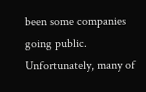been some companies going public. Unfortunately, many of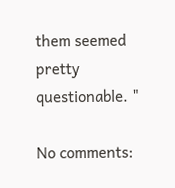them seemed pretty questionable. "

No comments: